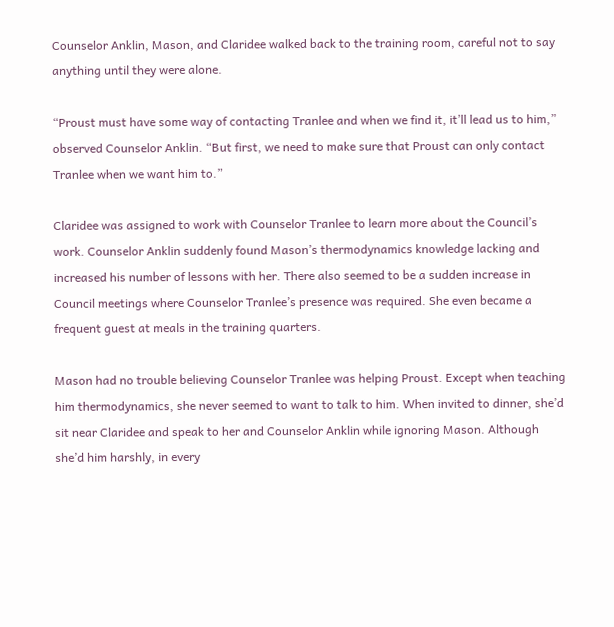Counselor Anklin, Mason, and Claridee walked back to the training room, careful not to say anything until they were alone.

“Proust must have some way of contacting Tranlee and when we find it, it’ll lead us to him,” observed Counselor Anklin. “But first, we need to make sure that Proust can only contact Tranlee when we want him to.”

Claridee was assigned to work with Counselor Tranlee to learn more about the Council’s work. Counselor Anklin suddenly found Mason’s thermodynamics knowledge lacking and increased his number of lessons with her. There also seemed to be a sudden increase in Council meetings where Counselor Tranlee’s presence was required. She even became a frequent guest at meals in the training quarters.

Mason had no trouble believing Counselor Tranlee was helping Proust. Except when teaching him thermodynamics, she never seemed to want to talk to him. When invited to dinner, she’d sit near Claridee and speak to her and Counselor Anklin while ignoring Mason. Although she’d him harshly, in every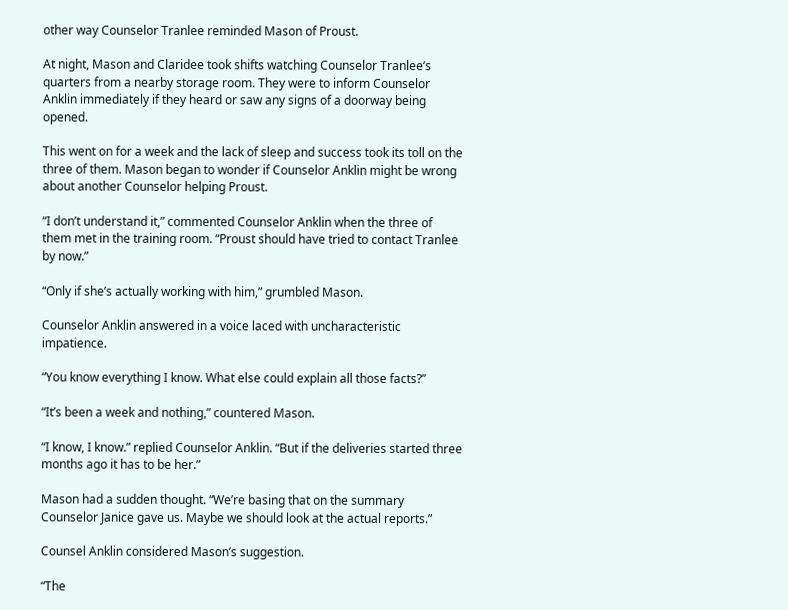other way Counselor Tranlee reminded Mason of Proust.

At night, Mason and Claridee took shifts watching Counselor Tranlee’s quarters from a nearby storage room. They were to inform Counselor Anklin immediately if they heard or saw any signs of a doorway being opened.

This went on for a week and the lack of sleep and success took its toll on the three of them. Mason began to wonder if Counselor Anklin might be wrong about another Counselor helping Proust.

“I don’t understand it,” commented Counselor Anklin when the three of them met in the training room. “Proust should have tried to contact Tranlee by now.”

“Only if she’s actually working with him,” grumbled Mason.

Counselor Anklin answered in a voice laced with uncharacteristic impatience.

“You know everything I know. What else could explain all those facts?”

“It’s been a week and nothing,” countered Mason.

“I know, I know.” replied Counselor Anklin. “But if the deliveries started three months ago it has to be her.”

Mason had a sudden thought. “We’re basing that on the summary Counselor Janice gave us. Maybe we should look at the actual reports.”

Counsel Anklin considered Mason’s suggestion.

“The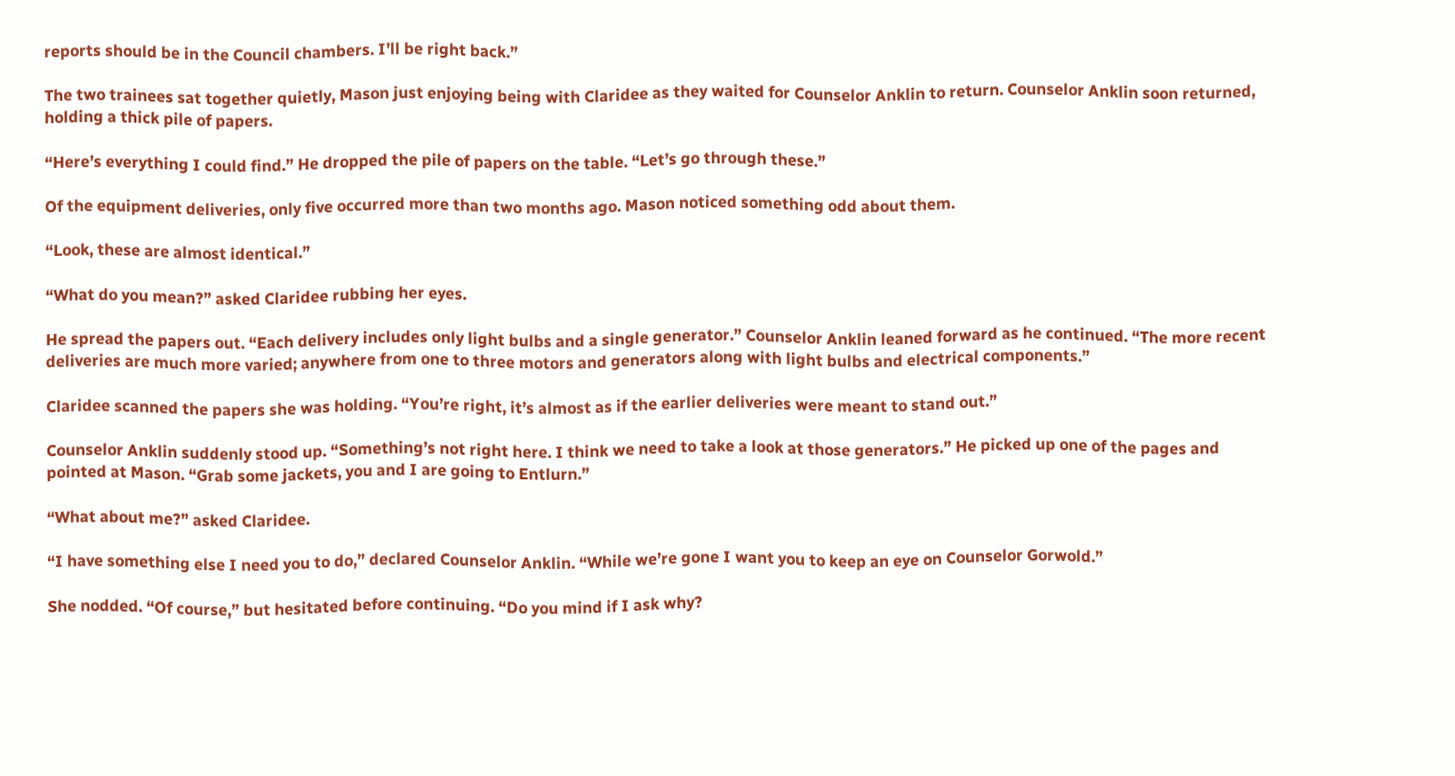reports should be in the Council chambers. I’ll be right back.”

The two trainees sat together quietly, Mason just enjoying being with Claridee as they waited for Counselor Anklin to return. Counselor Anklin soon returned, holding a thick pile of papers.

“Here’s everything I could find.” He dropped the pile of papers on the table. “Let’s go through these.”

Of the equipment deliveries, only five occurred more than two months ago. Mason noticed something odd about them.

“Look, these are almost identical.”

“What do you mean?” asked Claridee rubbing her eyes.

He spread the papers out. “Each delivery includes only light bulbs and a single generator.” Counselor Anklin leaned forward as he continued. “The more recent deliveries are much more varied; anywhere from one to three motors and generators along with light bulbs and electrical components.”

Claridee scanned the papers she was holding. “You’re right, it’s almost as if the earlier deliveries were meant to stand out.”

Counselor Anklin suddenly stood up. “Something’s not right here. I think we need to take a look at those generators.” He picked up one of the pages and pointed at Mason. “Grab some jackets, you and I are going to Entlurn.”

“What about me?” asked Claridee.

“I have something else I need you to do,” declared Counselor Anklin. “While we’re gone I want you to keep an eye on Counselor Gorwold.”

She nodded. “Of course,” but hesitated before continuing. “Do you mind if I ask why?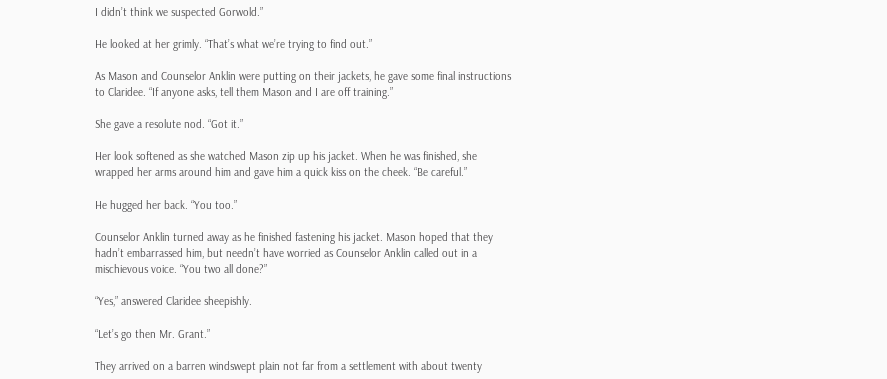I didn’t think we suspected Gorwold.”

He looked at her grimly. “That’s what we’re trying to find out.”

As Mason and Counselor Anklin were putting on their jackets, he gave some final instructions to Claridee. “If anyone asks, tell them Mason and I are off training.”

She gave a resolute nod. “Got it.”

Her look softened as she watched Mason zip up his jacket. When he was finished, she wrapped her arms around him and gave him a quick kiss on the cheek. “Be careful.”

He hugged her back. “You too.”

Counselor Anklin turned away as he finished fastening his jacket. Mason hoped that they hadn’t embarrassed him, but needn’t have worried as Counselor Anklin called out in a mischievous voice. “You two all done?”

“Yes,” answered Claridee sheepishly.

“Let’s go then Mr. Grant.”

They arrived on a barren windswept plain not far from a settlement with about twenty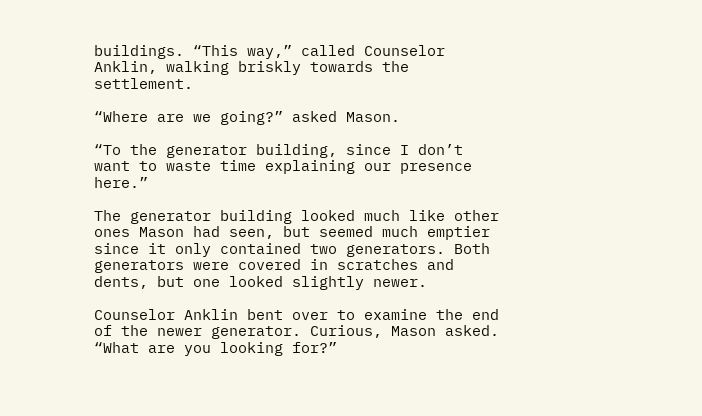buildings. “This way,” called Counselor Anklin, walking briskly towards the settlement.

“Where are we going?” asked Mason.

“To the generator building, since I don’t want to waste time explaining our presence here.”

The generator building looked much like other ones Mason had seen, but seemed much emptier since it only contained two generators. Both generators were covered in scratches and dents, but one looked slightly newer.

Counselor Anklin bent over to examine the end of the newer generator. Curious, Mason asked. “What are you looking for?”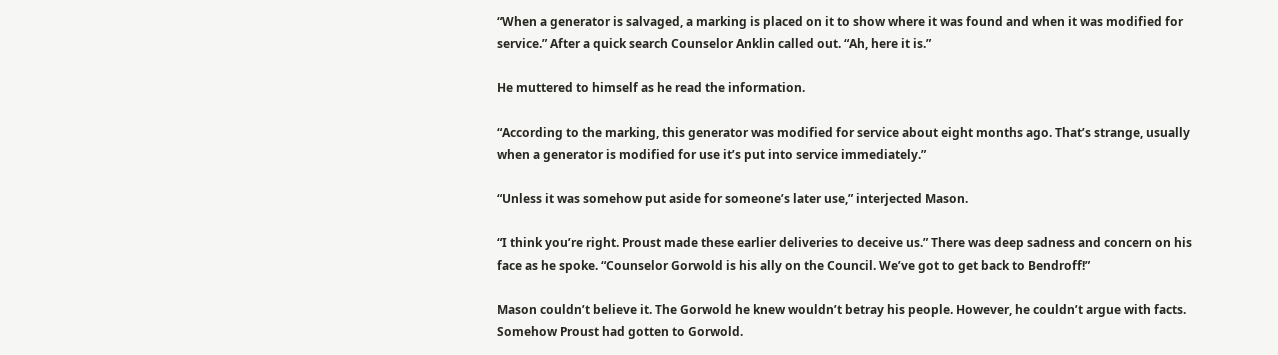“When a generator is salvaged, a marking is placed on it to show where it was found and when it was modified for service.” After a quick search Counselor Anklin called out. “Ah, here it is.”

He muttered to himself as he read the information.

“According to the marking, this generator was modified for service about eight months ago. That’s strange, usually when a generator is modified for use it’s put into service immediately.”

“Unless it was somehow put aside for someone’s later use,” interjected Mason.

“I think you’re right. Proust made these earlier deliveries to deceive us.” There was deep sadness and concern on his face as he spoke. “Counselor Gorwold is his ally on the Council. We’ve got to get back to Bendroff!”

Mason couldn’t believe it. The Gorwold he knew wouldn’t betray his people. However, he couldn’t argue with facts. Somehow Proust had gotten to Gorwold.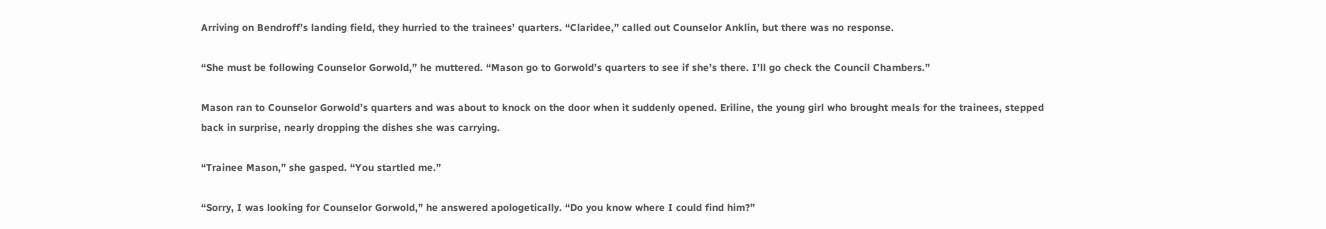Arriving on Bendroff’s landing field, they hurried to the trainees’ quarters. “Claridee,” called out Counselor Anklin, but there was no response.

“She must be following Counselor Gorwold,” he muttered. “Mason go to Gorwold’s quarters to see if she’s there. I’ll go check the Council Chambers.”

Mason ran to Counselor Gorwold’s quarters and was about to knock on the door when it suddenly opened. Eriline, the young girl who brought meals for the trainees, stepped back in surprise, nearly dropping the dishes she was carrying.

“Trainee Mason,” she gasped. “You startled me.”

“Sorry, I was looking for Counselor Gorwold,” he answered apologetically. “Do you know where I could find him?”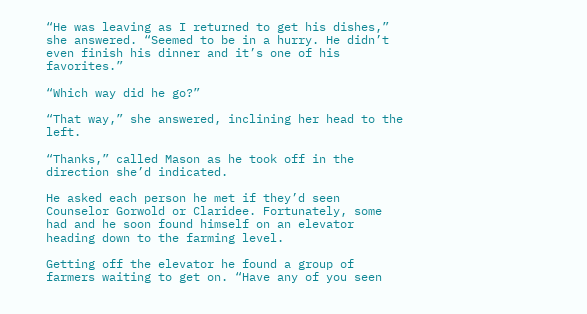“He was leaving as I returned to get his dishes,” she answered. “Seemed to be in a hurry. He didn’t even finish his dinner and it’s one of his favorites.”

“Which way did he go?”

“That way,” she answered, inclining her head to the left.

“Thanks,” called Mason as he took off in the direction she’d indicated.

He asked each person he met if they’d seen Counselor Gorwold or Claridee. Fortunately, some had and he soon found himself on an elevator heading down to the farming level.

Getting off the elevator he found a group of farmers waiting to get on. “Have any of you seen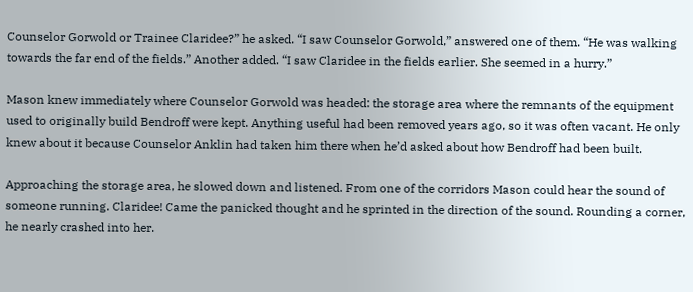Counselor Gorwold or Trainee Claridee?” he asked. “I saw Counselor Gorwold,” answered one of them. “He was walking towards the far end of the fields.” Another added. “I saw Claridee in the fields earlier. She seemed in a hurry.”

Mason knew immediately where Counselor Gorwold was headed: the storage area where the remnants of the equipment used to originally build Bendroff were kept. Anything useful had been removed years ago, so it was often vacant. He only knew about it because Counselor Anklin had taken him there when he’d asked about how Bendroff had been built.

Approaching the storage area, he slowed down and listened. From one of the corridors Mason could hear the sound of someone running. Claridee! Came the panicked thought and he sprinted in the direction of the sound. Rounding a corner, he nearly crashed into her.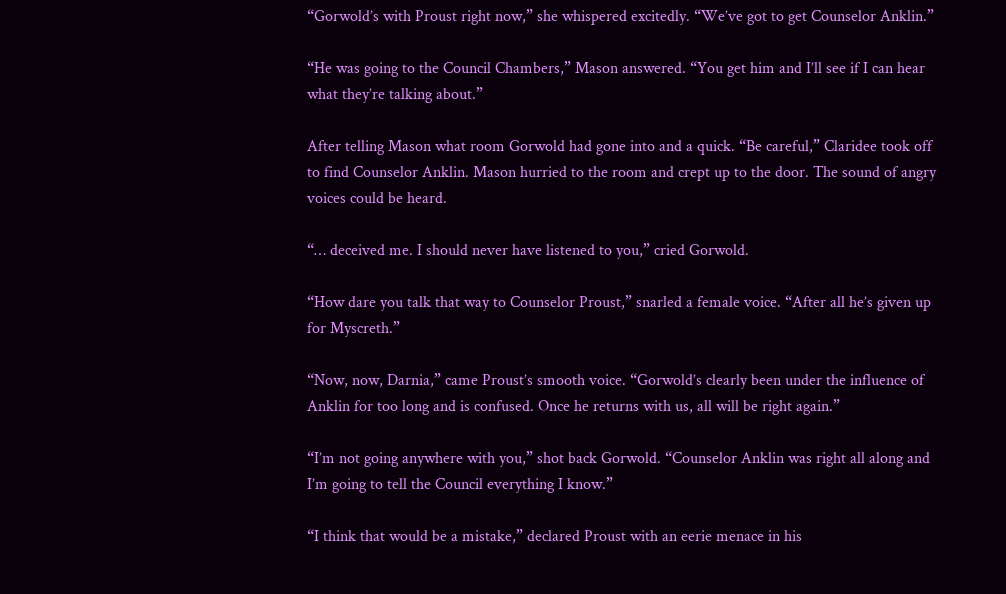“Gorwold’s with Proust right now,” she whispered excitedly. “We’ve got to get Counselor Anklin.”

“He was going to the Council Chambers,” Mason answered. “You get him and I’ll see if I can hear what they’re talking about.”

After telling Mason what room Gorwold had gone into and a quick. “Be careful,” Claridee took off to find Counselor Anklin. Mason hurried to the room and crept up to the door. The sound of angry voices could be heard.

“… deceived me. I should never have listened to you,” cried Gorwold.

“How dare you talk that way to Counselor Proust,” snarled a female voice. “After all he’s given up for Myscreth.”

“Now, now, Darnia,” came Proust’s smooth voice. “Gorwold’s clearly been under the influence of Anklin for too long and is confused. Once he returns with us, all will be right again.”

“I’m not going anywhere with you,” shot back Gorwold. “Counselor Anklin was right all along and I’m going to tell the Council everything I know.”

“I think that would be a mistake,” declared Proust with an eerie menace in his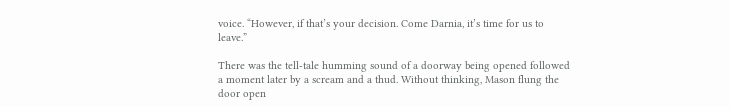voice. “However, if that’s your decision. Come Darnia, it’s time for us to leave.”

There was the tell-tale humming sound of a doorway being opened followed a moment later by a scream and a thud. Without thinking, Mason flung the door open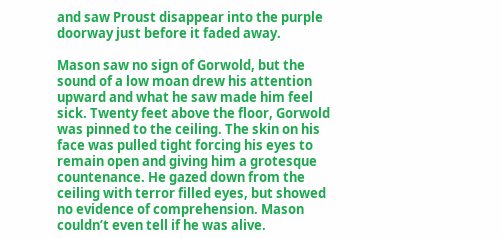and saw Proust disappear into the purple doorway just before it faded away.

Mason saw no sign of Gorwold, but the sound of a low moan drew his attention upward and what he saw made him feel sick. Twenty feet above the floor, Gorwold was pinned to the ceiling. The skin on his face was pulled tight forcing his eyes to remain open and giving him a grotesque countenance. He gazed down from the ceiling with terror filled eyes, but showed no evidence of comprehension. Mason couldn’t even tell if he was alive.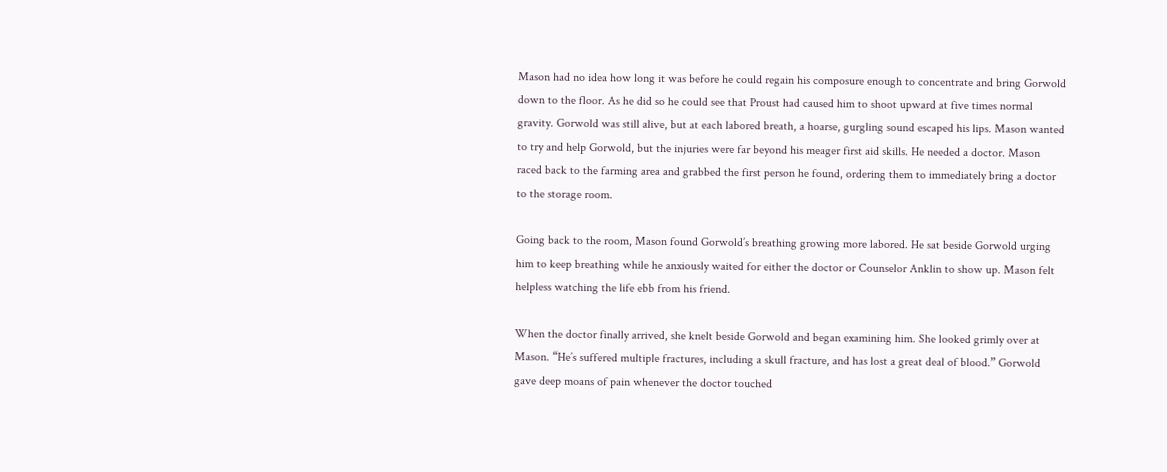Mason had no idea how long it was before he could regain his composure enough to concentrate and bring Gorwold down to the floor. As he did so he could see that Proust had caused him to shoot upward at five times normal gravity. Gorwold was still alive, but at each labored breath, a hoarse, gurgling sound escaped his lips. Mason wanted to try and help Gorwold, but the injuries were far beyond his meager first aid skills. He needed a doctor. Mason raced back to the farming area and grabbed the first person he found, ordering them to immediately bring a doctor to the storage room.

Going back to the room, Mason found Gorwold’s breathing growing more labored. He sat beside Gorwold urging him to keep breathing while he anxiously waited for either the doctor or Counselor Anklin to show up. Mason felt helpless watching the life ebb from his friend.

When the doctor finally arrived, she knelt beside Gorwold and began examining him. She looked grimly over at Mason. “He’s suffered multiple fractures, including a skull fracture, and has lost a great deal of blood.” Gorwold gave deep moans of pain whenever the doctor touched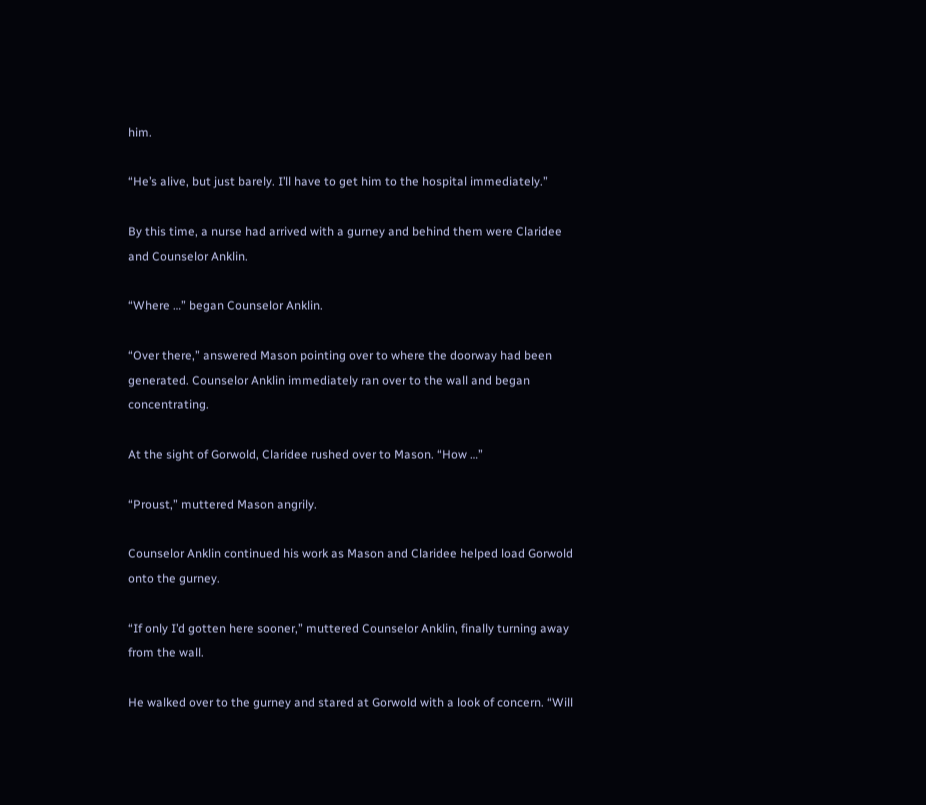him.

“He’s alive, but just barely. I’ll have to get him to the hospital immediately.”

By this time, a nurse had arrived with a gurney and behind them were Claridee and Counselor Anklin.

“Where …” began Counselor Anklin.

“Over there,” answered Mason pointing over to where the doorway had been generated. Counselor Anklin immediately ran over to the wall and began concentrating.

At the sight of Gorwold, Claridee rushed over to Mason. “How …”

“Proust,” muttered Mason angrily.

Counselor Anklin continued his work as Mason and Claridee helped load Gorwold onto the gurney.

“If only I’d gotten here sooner,” muttered Counselor Anklin, finally turning away from the wall.

He walked over to the gurney and stared at Gorwold with a look of concern. “Will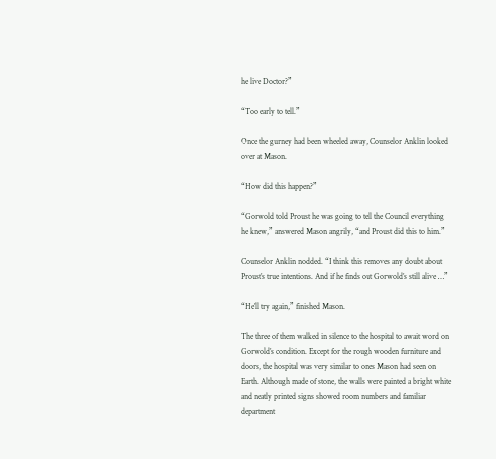he live Doctor?”

“Too early to tell.”

Once the gurney had been wheeled away, Counselor Anklin looked over at Mason.

“How did this happen?”

“Gorwold told Proust he was going to tell the Council everything he knew,” answered Mason angrily, “and Proust did this to him.”

Counselor Anklin nodded. “I think this removes any doubt about Proust’s true intentions. And if he finds out Gorwold’s still alive …”

“He’ll try again,” finished Mason.

The three of them walked in silence to the hospital to await word on Gorwold’s condition. Except for the rough wooden furniture and doors, the hospital was very similar to ones Mason had seen on Earth. Although made of stone, the walls were painted a bright white and neatly printed signs showed room numbers and familiar department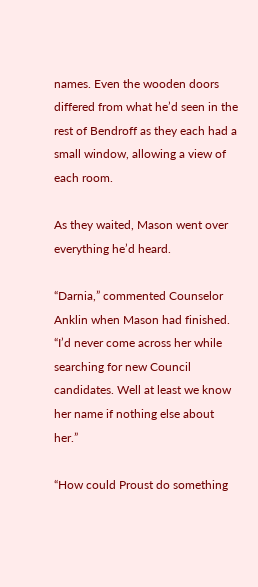names. Even the wooden doors differed from what he’d seen in the rest of Bendroff as they each had a small window, allowing a view of each room.

As they waited, Mason went over everything he’d heard.

“Darnia,” commented Counselor Anklin when Mason had finished. “I’d never come across her while searching for new Council candidates. Well at least we know her name if nothing else about her.”

“How could Proust do something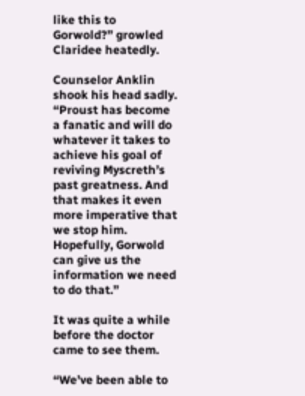like this to Gorwold?” growled Claridee heatedly.

Counselor Anklin shook his head sadly. “Proust has become a fanatic and will do whatever it takes to achieve his goal of reviving Myscreth’s past greatness. And that makes it even more imperative that we stop him. Hopefully, Gorwold can give us the information we need to do that.”

It was quite a while before the doctor came to see them.

“We’ve been able to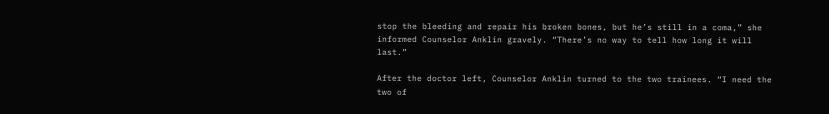stop the bleeding and repair his broken bones, but he’s still in a coma,” she informed Counselor Anklin gravely. “There’s no way to tell how long it will last.”

After the doctor left, Counselor Anklin turned to the two trainees. “I need the two of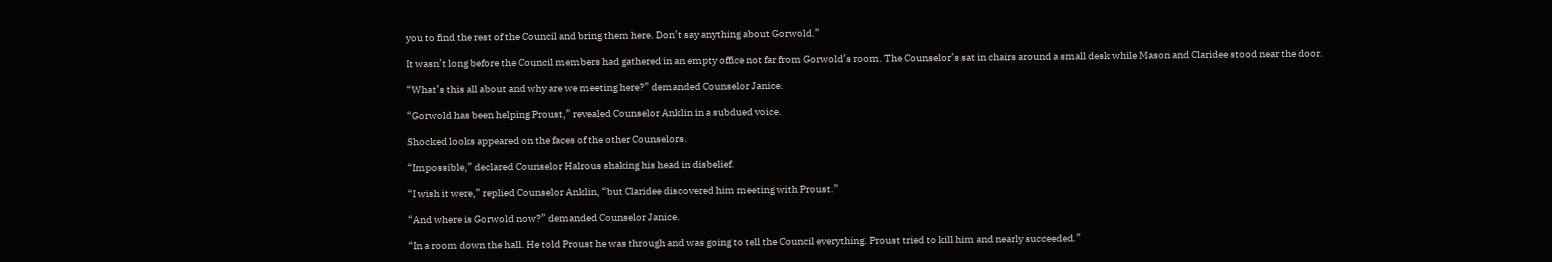you to find the rest of the Council and bring them here. Don’t say anything about Gorwold.”

It wasn’t long before the Council members had gathered in an empty office not far from Gorwold’s room. The Counselor’s sat in chairs around a small desk while Mason and Claridee stood near the door.

“What’s this all about and why are we meeting here?” demanded Counselor Janice.

“Gorwold has been helping Proust,” revealed Counselor Anklin in a subdued voice.

Shocked looks appeared on the faces of the other Counselors.

“Impossible,” declared Counselor Halrous shaking his head in disbelief.

“I wish it were,” replied Counselor Anklin, “but Claridee discovered him meeting with Proust.”

“And where is Gorwold now?” demanded Counselor Janice.

“In a room down the hall. He told Proust he was through and was going to tell the Council everything. Proust tried to kill him and nearly succeeded.”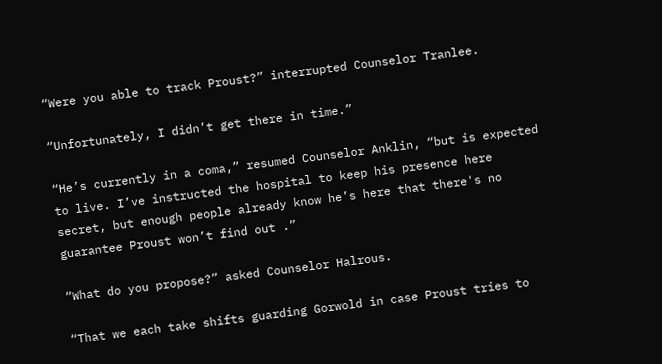“Were you able to track Proust?” interrupted Counselor Tranlee.

“Unfortunately, I didn’t get there in time.”

“He’s currently in a coma,” resumed Counselor Anklin, “but is expected to live. I’ve instructed the hospital to keep his presence here secret, but enough people already know he’s here that there's no guarantee Proust won’t find out .”

“What do you propose?” asked Counselor Halrous.

“That we each take shifts guarding Gorwold in case Proust tries to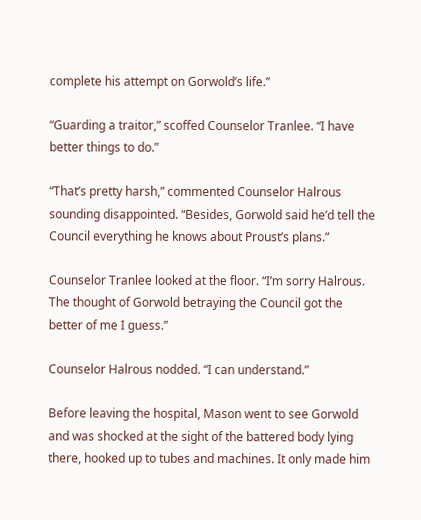complete his attempt on Gorwold’s life.”

“Guarding a traitor,” scoffed Counselor Tranlee. “I have better things to do.”

“That’s pretty harsh,” commented Counselor Halrous sounding disappointed. “Besides, Gorwold said he’d tell the Council everything he knows about Proust’s plans.”

Counselor Tranlee looked at the floor. “I’m sorry Halrous. The thought of Gorwold betraying the Council got the better of me I guess.”

Counselor Halrous nodded. “I can understand.”

Before leaving the hospital, Mason went to see Gorwold and was shocked at the sight of the battered body lying there, hooked up to tubes and machines. It only made him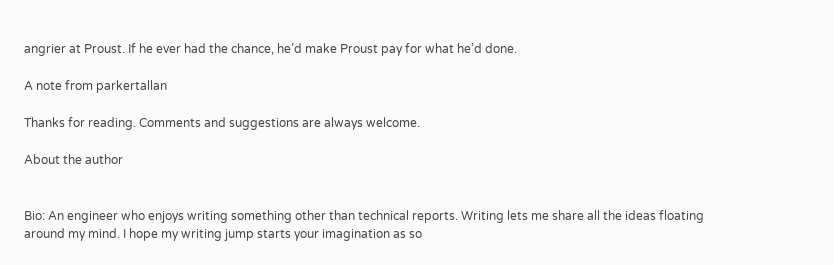angrier at Proust. If he ever had the chance, he’d make Proust pay for what he’d done.

A note from parkertallan

Thanks for reading. Comments and suggestions are always welcome.

About the author


Bio: An engineer who enjoys writing something other than technical reports. Writing lets me share all the ideas floating around my mind. I hope my writing jump starts your imagination as so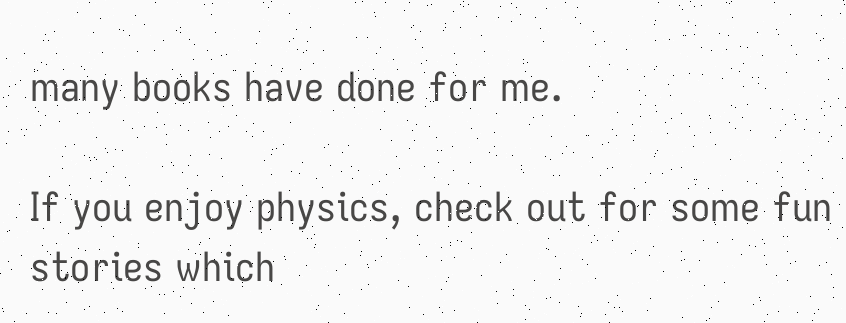many books have done for me.

If you enjoy physics, check out for some fun stories which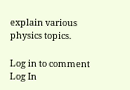explain various physics topics.

Log in to comment
Log In